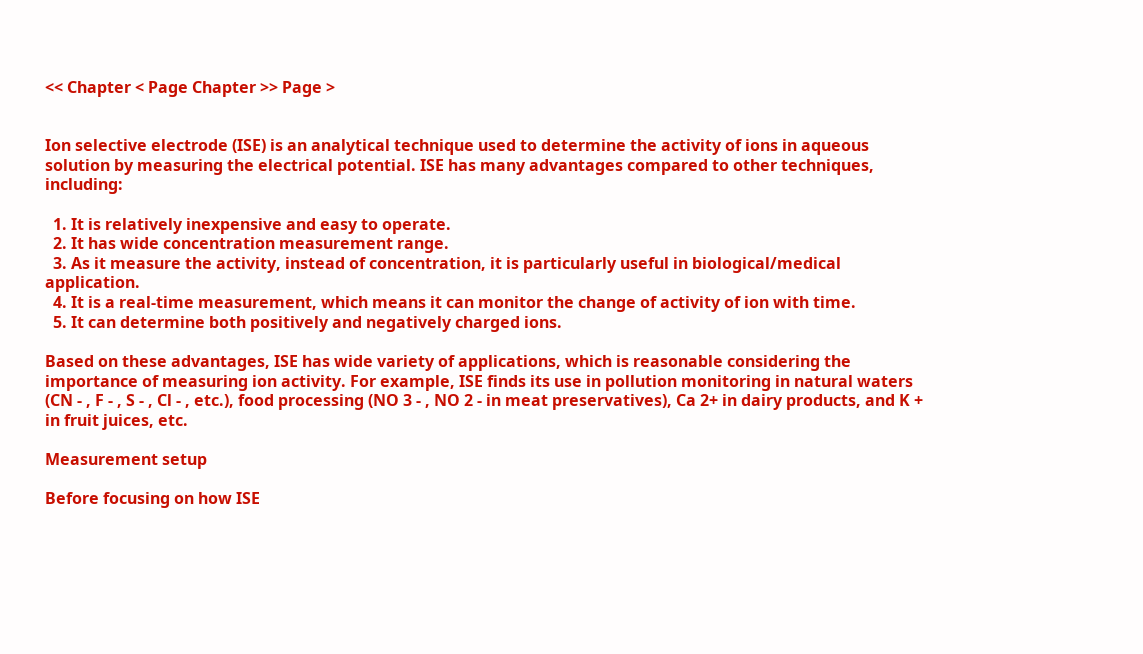<< Chapter < Page Chapter >> Page >


Ion selective electrode (ISE) is an analytical technique used to determine the activity of ions in aqueous solution by measuring the electrical potential. ISE has many advantages compared to other techniques, including:

  1. It is relatively inexpensive and easy to operate.
  2. It has wide concentration measurement range.
  3. As it measure the activity, instead of concentration, it is particularly useful in biological/medical application.
  4. It is a real-time measurement, which means it can monitor the change of activity of ion with time.
  5. It can determine both positively and negatively charged ions.

Based on these advantages, ISE has wide variety of applications, which is reasonable considering the importance of measuring ion activity. For example, ISE finds its use in pollution monitoring in natural waters (CN - , F - , S - , Cl - , etc.), food processing (NO 3 - , NO 2 - in meat preservatives), Ca 2+ in dairy products, and K + in fruit juices, etc.

Measurement setup

Before focusing on how ISE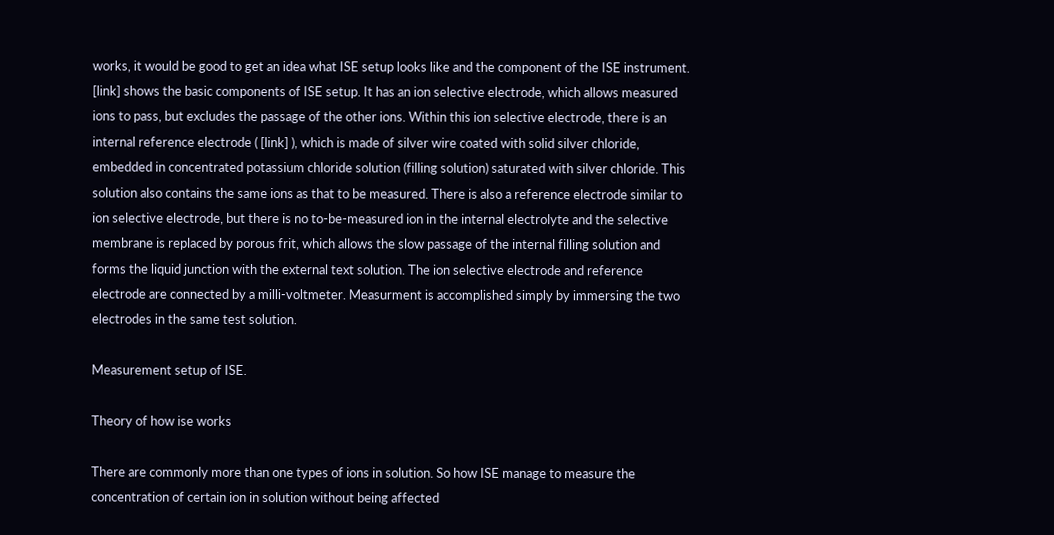works, it would be good to get an idea what ISE setup looks like and the component of the ISE instrument. [link] shows the basic components of ISE setup. It has an ion selective electrode, which allows measured ions to pass, but excludes the passage of the other ions. Within this ion selective electrode, there is an internal reference electrode ( [link] ), which is made of silver wire coated with solid silver chloride, embedded in concentrated potassium chloride solution (filling solution) saturated with silver chloride. This solution also contains the same ions as that to be measured. There is also a reference electrode similar to ion selective electrode, but there is no to-be-measured ion in the internal electrolyte and the selective membrane is replaced by porous frit, which allows the slow passage of the internal filling solution and forms the liquid junction with the external text solution. The ion selective electrode and reference electrode are connected by a milli-voltmeter. Measurment is accomplished simply by immersing the two electrodes in the same test solution.

Measurement setup of ISE.

Theory of how ise works

There are commonly more than one types of ions in solution. So how ISE manage to measure the concentration of certain ion in solution without being affected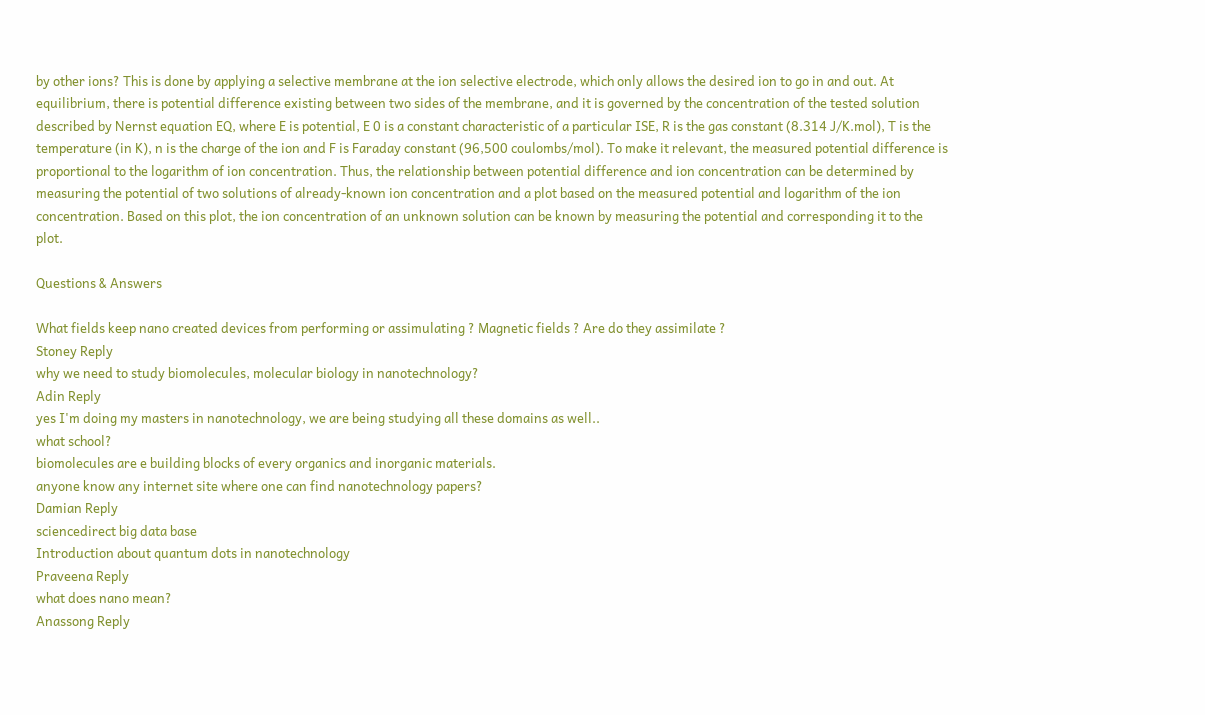by other ions? This is done by applying a selective membrane at the ion selective electrode, which only allows the desired ion to go in and out. At equilibrium, there is potential difference existing between two sides of the membrane, and it is governed by the concentration of the tested solution described by Nernst equation EQ, where E is potential, E 0 is a constant characteristic of a particular ISE, R is the gas constant (8.314 J/K.mol), T is the temperature (in K), n is the charge of the ion and F is Faraday constant (96,500 coulombs/mol). To make it relevant, the measured potential difference is proportional to the logarithm of ion concentration. Thus, the relationship between potential difference and ion concentration can be determined by measuring the potential of two solutions of already-known ion concentration and a plot based on the measured potential and logarithm of the ion concentration. Based on this plot, the ion concentration of an unknown solution can be known by measuring the potential and corresponding it to the plot.

Questions & Answers

What fields keep nano created devices from performing or assimulating ? Magnetic fields ? Are do they assimilate ?
Stoney Reply
why we need to study biomolecules, molecular biology in nanotechnology?
Adin Reply
yes I'm doing my masters in nanotechnology, we are being studying all these domains as well..
what school?
biomolecules are e building blocks of every organics and inorganic materials.
anyone know any internet site where one can find nanotechnology papers?
Damian Reply
sciencedirect big data base
Introduction about quantum dots in nanotechnology
Praveena Reply
what does nano mean?
Anassong Reply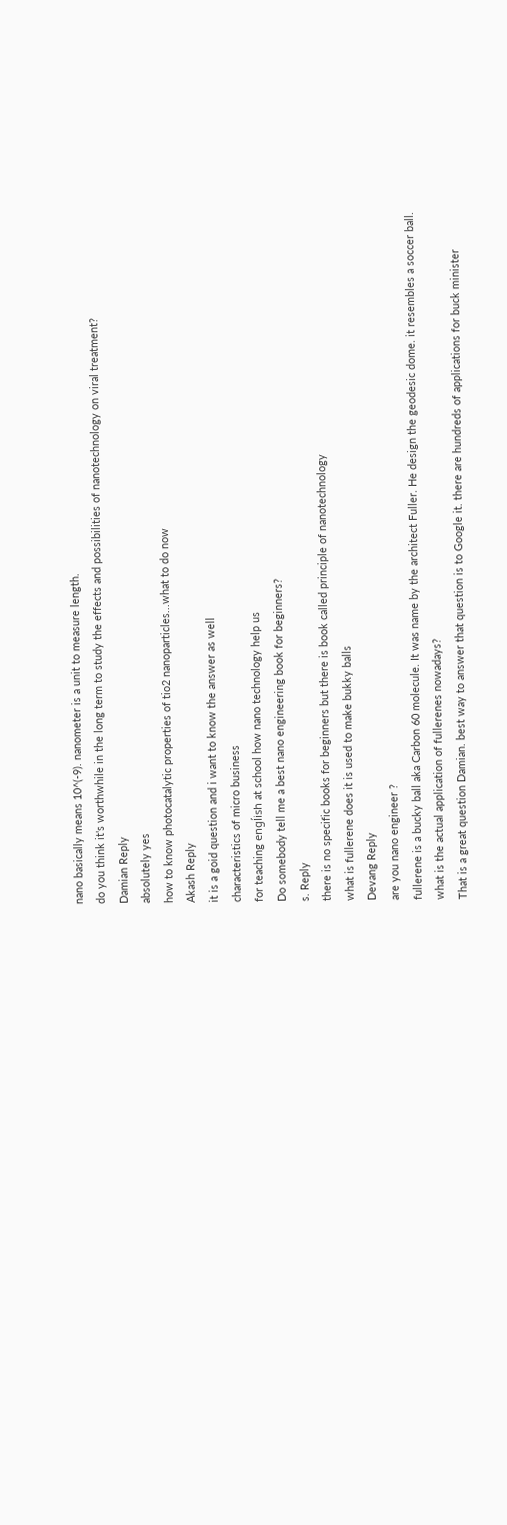nano basically means 10^(-9). nanometer is a unit to measure length.
do you think it's worthwhile in the long term to study the effects and possibilities of nanotechnology on viral treatment?
Damian Reply
absolutely yes
how to know photocatalytic properties of tio2 nanoparticles...what to do now
Akash Reply
it is a goid question and i want to know the answer as well
characteristics of micro business
for teaching engĺish at school how nano technology help us
Do somebody tell me a best nano engineering book for beginners?
s. Reply
there is no specific books for beginners but there is book called principle of nanotechnology
what is fullerene does it is used to make bukky balls
Devang Reply
are you nano engineer ?
fullerene is a bucky ball aka Carbon 60 molecule. It was name by the architect Fuller. He design the geodesic dome. it resembles a soccer ball.
what is the actual application of fullerenes nowadays?
That is a great question Damian. best way to answer that question is to Google it. there are hundreds of applications for buck minister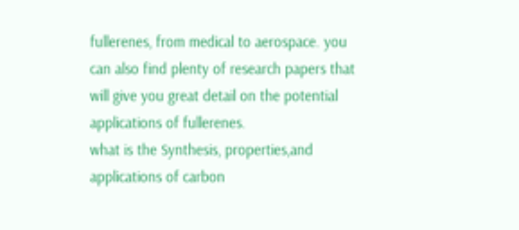fullerenes, from medical to aerospace. you can also find plenty of research papers that will give you great detail on the potential applications of fullerenes.
what is the Synthesis, properties,and applications of carbon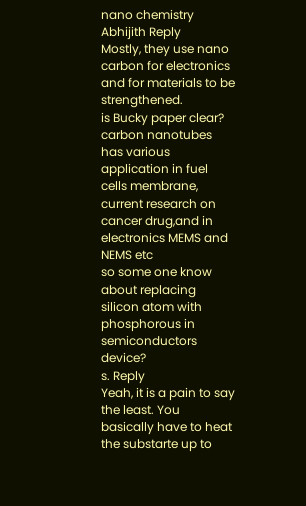nano chemistry
Abhijith Reply
Mostly, they use nano carbon for electronics and for materials to be strengthened.
is Bucky paper clear?
carbon nanotubes has various application in fuel cells membrane, current research on cancer drug,and in electronics MEMS and NEMS etc
so some one know about replacing silicon atom with phosphorous in semiconductors device?
s. Reply
Yeah, it is a pain to say the least. You basically have to heat the substarte up to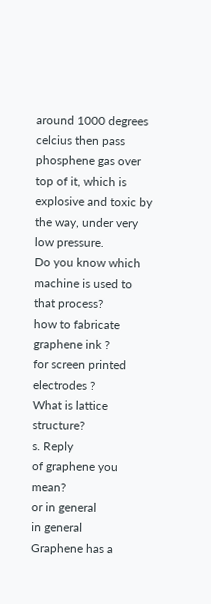around 1000 degrees celcius then pass phosphene gas over top of it, which is explosive and toxic by the way, under very low pressure.
Do you know which machine is used to that process?
how to fabricate graphene ink ?
for screen printed electrodes ?
What is lattice structure?
s. Reply
of graphene you mean?
or in general
in general
Graphene has a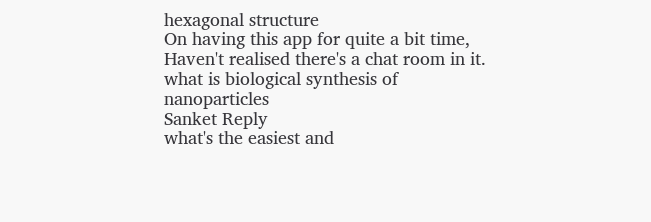hexagonal structure
On having this app for quite a bit time, Haven't realised there's a chat room in it.
what is biological synthesis of nanoparticles
Sanket Reply
what's the easiest and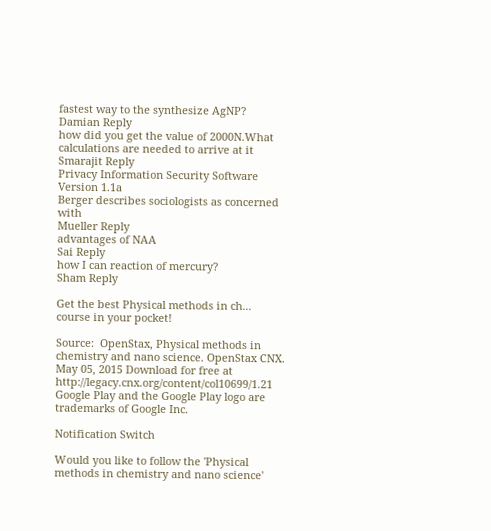fastest way to the synthesize AgNP?
Damian Reply
how did you get the value of 2000N.What calculations are needed to arrive at it
Smarajit Reply
Privacy Information Security Software Version 1.1a
Berger describes sociologists as concerned with
Mueller Reply
advantages of NAA
Sai Reply
how I can reaction of mercury?
Sham Reply

Get the best Physical methods in ch... course in your pocket!

Source:  OpenStax, Physical methods in chemistry and nano science. OpenStax CNX. May 05, 2015 Download for free at http://legacy.cnx.org/content/col10699/1.21
Google Play and the Google Play logo are trademarks of Google Inc.

Notification Switch

Would you like to follow the 'Physical methods in chemistry and nano science'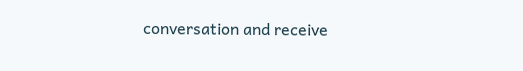conversation and receive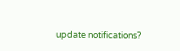update notifications?